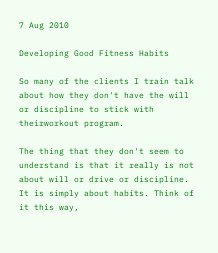7 Aug 2010

Developing Good Fitness Habits

So many of the clients I train talk about how they don't have the will or discipline to stick with theirworkout program.

The thing that they don't seem to understand is that it really is not about will or drive or discipline. It is simply about habits. Think of it this way,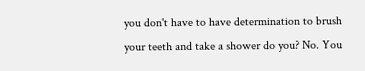you don't have to have determination to brush your teeth and take a shower do you? No. You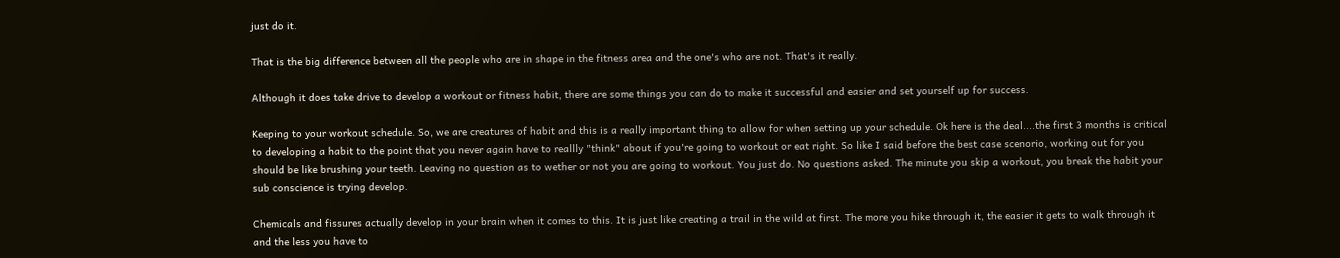just do it.

That is the big difference between all the people who are in shape in the fitness area and the one's who are not. That's it really.

Although it does take drive to develop a workout or fitness habit, there are some things you can do to make it successful and easier and set yourself up for success.

Keeping to your workout schedule. So, we are creatures of habit and this is a really important thing to allow for when setting up your schedule. Ok here is the deal....the first 3 months is critical to developing a habit to the point that you never again have to reallly "think" about if you're going to workout or eat right. So like I said before the best case scenorio, working out for you should be like brushing your teeth. Leaving no question as to wether or not you are going to workout. You just do. No questions asked. The minute you skip a workout, you break the habit your sub conscience is trying develop.

Chemicals and fissures actually develop in your brain when it comes to this. It is just like creating a trail in the wild at first. The more you hike through it, the easier it gets to walk through it and the less you have to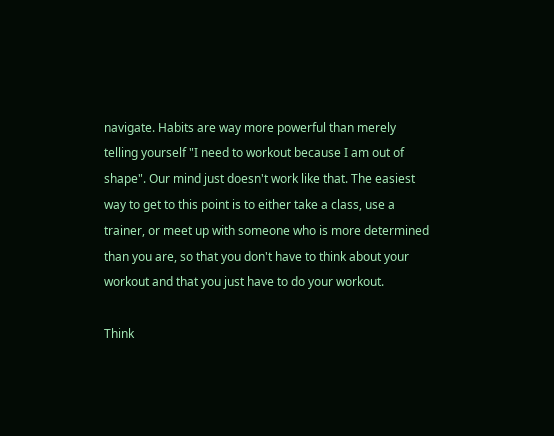navigate. Habits are way more powerful than merely telling yourself "I need to workout because I am out of shape". Our mind just doesn't work like that. The easiest way to get to this point is to either take a class, use a trainer, or meet up with someone who is more determined than you are, so that you don't have to think about your workout and that you just have to do your workout.

Think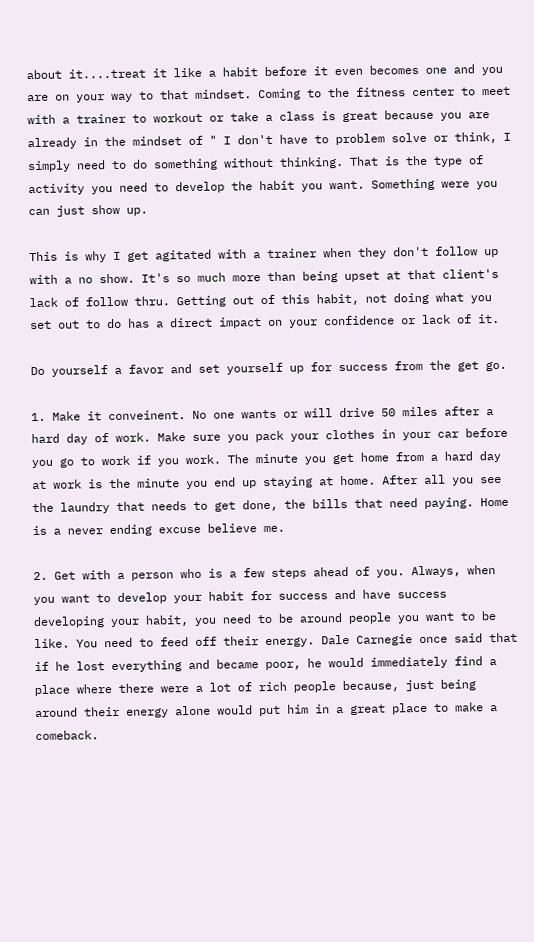about it....treat it like a habit before it even becomes one and you are on your way to that mindset. Coming to the fitness center to meet with a trainer to workout or take a class is great because you are already in the mindset of " I don't have to problem solve or think, I simply need to do something without thinking. That is the type of activity you need to develop the habit you want. Something were you can just show up.

This is why I get agitated with a trainer when they don't follow up with a no show. It's so much more than being upset at that client's lack of follow thru. Getting out of this habit, not doing what you set out to do has a direct impact on your confidence or lack of it.

Do yourself a favor and set yourself up for success from the get go.

1. Make it conveinent. No one wants or will drive 50 miles after a hard day of work. Make sure you pack your clothes in your car before you go to work if you work. The minute you get home from a hard day at work is the minute you end up staying at home. After all you see the laundry that needs to get done, the bills that need paying. Home is a never ending excuse believe me.

2. Get with a person who is a few steps ahead of you. Always, when you want to develop your habit for success and have success developing your habit, you need to be around people you want to be like. You need to feed off their energy. Dale Carnegie once said that if he lost everything and became poor, he would immediately find a place where there were a lot of rich people because, just being around their energy alone would put him in a great place to make a comeback.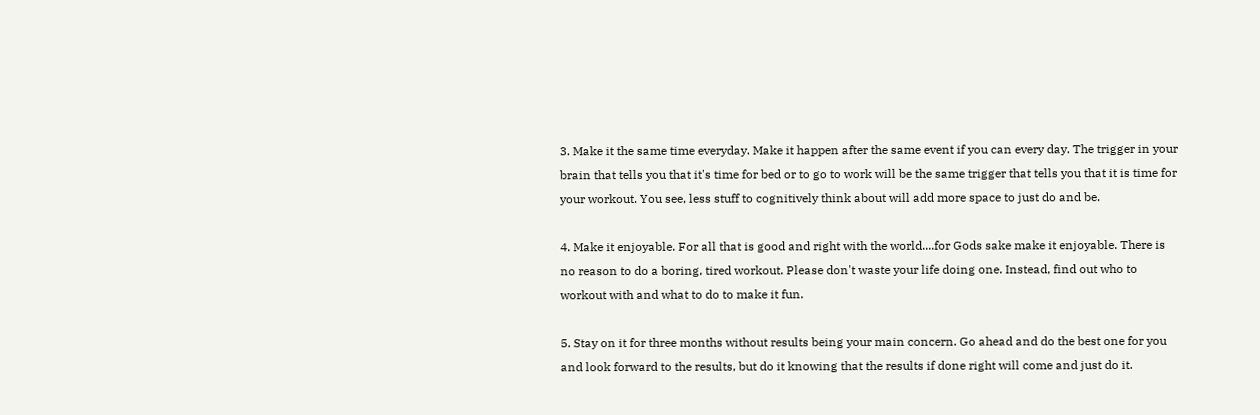3. Make it the same time everyday. Make it happen after the same event if you can every day. The trigger in your brain that tells you that it's time for bed or to go to work will be the same trigger that tells you that it is time for your workout. You see, less stuff to cognitively think about will add more space to just do and be.

4. Make it enjoyable. For all that is good and right with the world....for Gods sake make it enjoyable. There is no reason to do a boring, tired workout. Please don't waste your life doing one. Instead, find out who to workout with and what to do to make it fun.

5. Stay on it for three months without results being your main concern. Go ahead and do the best one for you and look forward to the results, but do it knowing that the results if done right will come and just do it.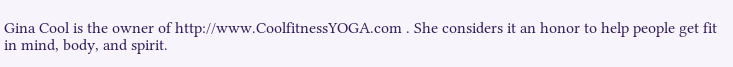Gina Cool is the owner of http://www.CoolfitnessYOGA.com . She considers it an honor to help people get fit in mind, body, and spirit.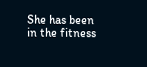She has been in the fitness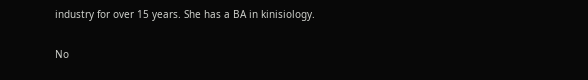industry for over 15 years. She has a BA in kinisiology.

No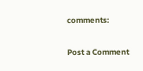comments:

Post a Comment